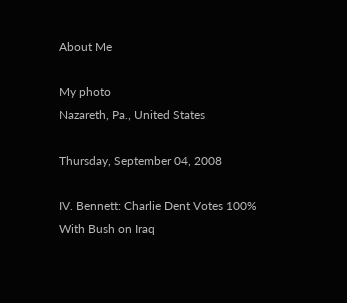About Me

My photo
Nazareth, Pa., United States

Thursday, September 04, 2008

IV. Bennett: Charlie Dent Votes 100% With Bush on Iraq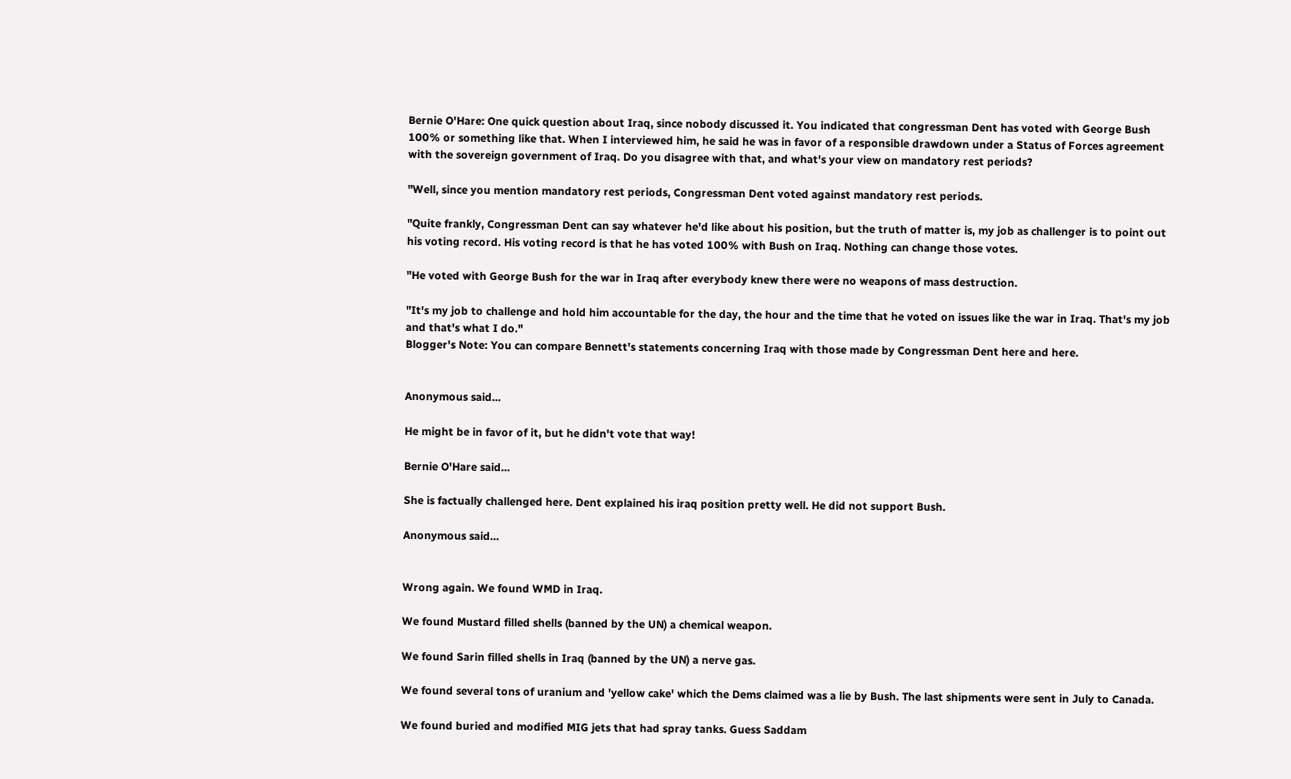Bernie O'Hare: One quick question about Iraq, since nobody discussed it. You indicated that congressman Dent has voted with George Bush 100% or something like that. When I interviewed him, he said he was in favor of a responsible drawdown under a Status of Forces agreement with the sovereign government of Iraq. Do you disagree with that, and what's your view on mandatory rest periods?

"Well, since you mention mandatory rest periods, Congressman Dent voted against mandatory rest periods.

"Quite frankly, Congressman Dent can say whatever he'd like about his position, but the truth of matter is, my job as challenger is to point out his voting record. His voting record is that he has voted 100% with Bush on Iraq. Nothing can change those votes.

"He voted with George Bush for the war in Iraq after everybody knew there were no weapons of mass destruction.

"It's my job to challenge and hold him accountable for the day, the hour and the time that he voted on issues like the war in Iraq. That's my job and that's what I do."
Blogger's Note: You can compare Bennett's statements concerning Iraq with those made by Congressman Dent here and here.


Anonymous said...

He might be in favor of it, but he didn't vote that way!

Bernie O'Hare said...

She is factually challenged here. Dent explained his iraq position pretty well. He did not support Bush.

Anonymous said...


Wrong again. We found WMD in Iraq.

We found Mustard filled shells (banned by the UN) a chemical weapon.

We found Sarin filled shells in Iraq (banned by the UN) a nerve gas.

We found several tons of uranium and 'yellow cake' which the Dems claimed was a lie by Bush. The last shipments were sent in July to Canada.

We found buried and modified MIG jets that had spray tanks. Guess Saddam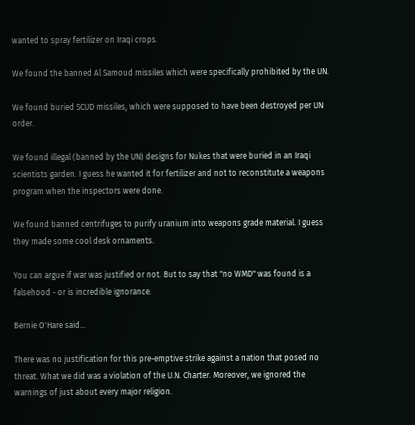wanted to spray fertilizer on Iraqi crops.

We found the banned Al Samoud missiles which were specifically prohibited by the UN.

We found buried SCUD missiles, which were supposed to have been destroyed per UN order.

We found illegal (banned by the UN) designs for Nukes that were buried in an Iraqi scientists garden. I guess he wanted it for fertilizer and not to reconstitute a weapons program when the inspectors were done.

We found banned centrifuges to purify uranium into weapons grade material. I guess they made some cool desk ornaments.

You can argue if war was justified or not. But to say that "no WMD" was found is a falsehood - or is incredible ignorance.

Bernie O'Hare said...

There was no justification for this pre-emptive strike against a nation that posed no threat. What we did was a violation of the U.N. Charter. Moreover, we ignored the warnings of just about every major religion.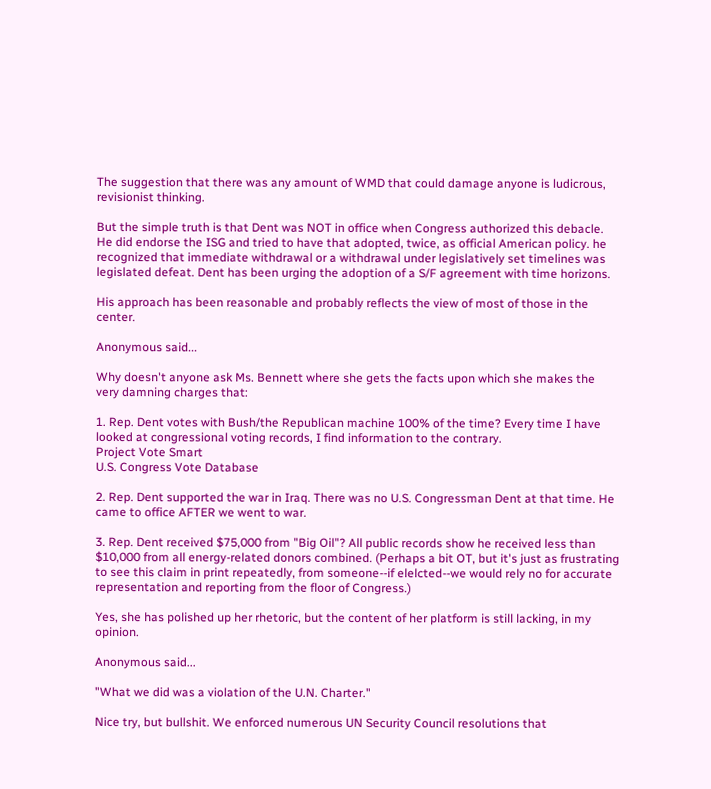The suggestion that there was any amount of WMD that could damage anyone is ludicrous, revisionist thinking.

But the simple truth is that Dent was NOT in office when Congress authorized this debacle. He did endorse the ISG and tried to have that adopted, twice, as official American policy. he recognized that immediate withdrawal or a withdrawal under legislatively set timelines was legislated defeat. Dent has been urging the adoption of a S/F agreement with time horizons.

His approach has been reasonable and probably reflects the view of most of those in the center.

Anonymous said...

Why doesn't anyone ask Ms. Bennett where she gets the facts upon which she makes the very damning charges that:

1. Rep. Dent votes with Bush/the Republican machine 100% of the time? Every time I have looked at congressional voting records, I find information to the contrary.
Project Vote Smart
U.S. Congress Vote Database

2. Rep. Dent supported the war in Iraq. There was no U.S. Congressman Dent at that time. He came to office AFTER we went to war.

3. Rep. Dent received $75,000 from "Big Oil"? All public records show he received less than $10,000 from all energy-related donors combined. (Perhaps a bit OT, but it's just as frustrating to see this claim in print repeatedly, from someone--if elelcted--we would rely no for accurate representation and reporting from the floor of Congress.)

Yes, she has polished up her rhetoric, but the content of her platform is still lacking, in my opinion.

Anonymous said...

"What we did was a violation of the U.N. Charter."

Nice try, but bullshit. We enforced numerous UN Security Council resolutions that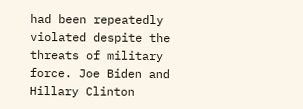had been repeatedly violated despite the threats of military force. Joe Biden and Hillary Clinton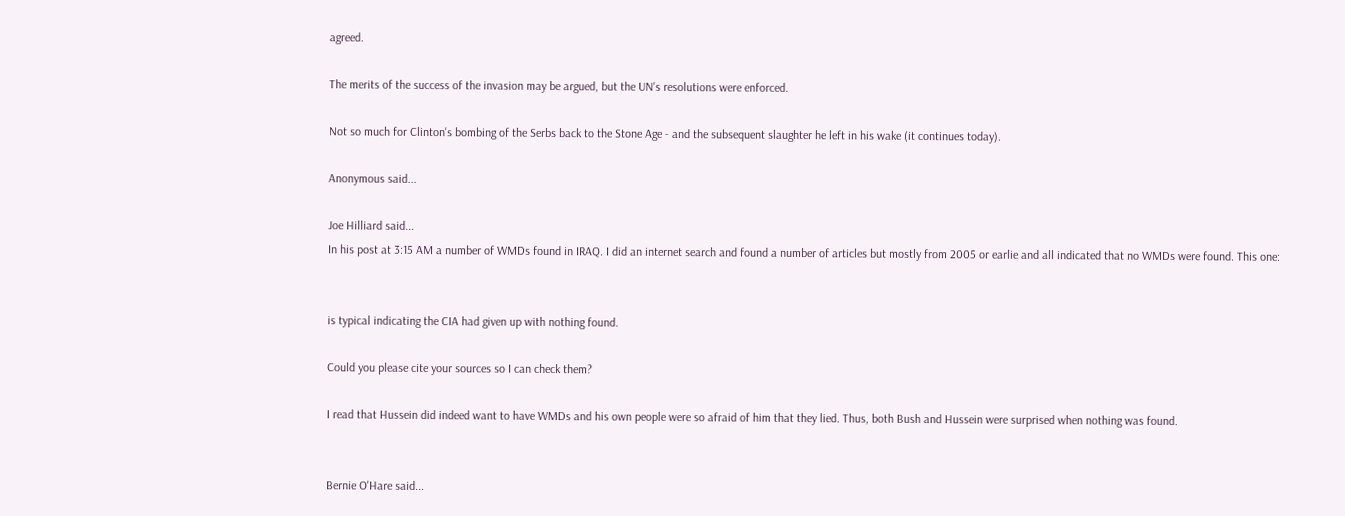agreed.

The merits of the success of the invasion may be argued, but the UN's resolutions were enforced.

Not so much for Clinton's bombing of the Serbs back to the Stone Age - and the subsequent slaughter he left in his wake (it continues today).

Anonymous said...

Joe Hilliard said...
In his post at 3:15 AM a number of WMDs found in IRAQ. I did an internet search and found a number of articles but mostly from 2005 or earlie and all indicated that no WMDs were found. This one:


is typical indicating the CIA had given up with nothing found.

Could you please cite your sources so I can check them?

I read that Hussein did indeed want to have WMDs and his own people were so afraid of him that they lied. Thus, both Bush and Hussein were surprised when nothing was found.


Bernie O'Hare said...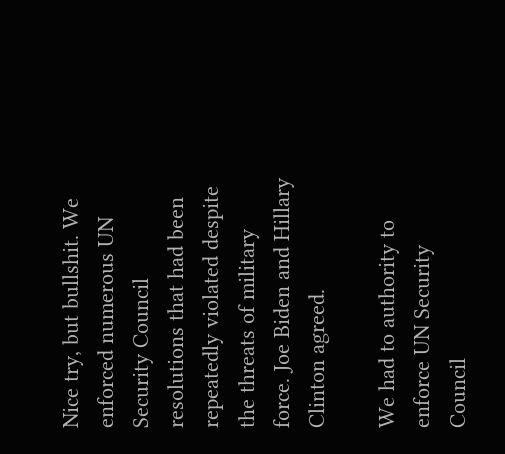Nice try, but bullshit. We enforced numerous UN Security Council resolutions that had been repeatedly violated despite the threats of military force. Joe Biden and Hillary Clinton agreed.

We had to authority to enforce UN Security Council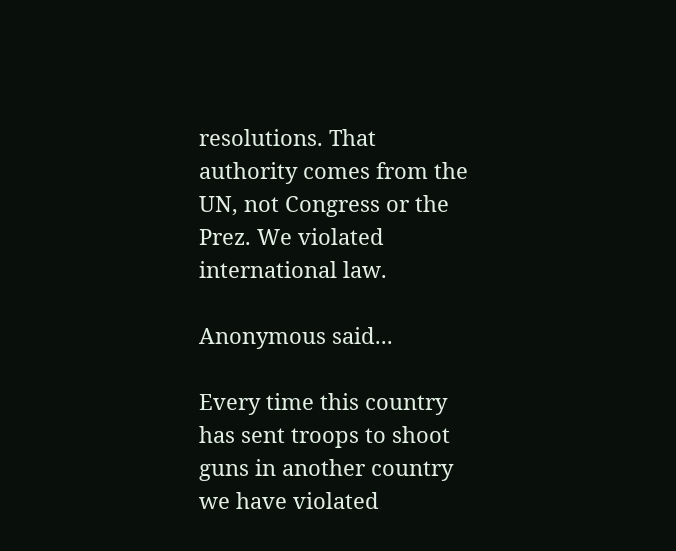resolutions. That authority comes from the UN, not Congress or the Prez. We violated international law.

Anonymous said...

Every time this country has sent troops to shoot guns in another country we have violated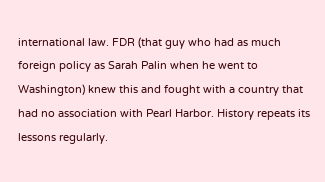international law. FDR (that guy who had as much foreign policy as Sarah Palin when he went to Washington) knew this and fought with a country that had no association with Pearl Harbor. History repeats its lessons regularly.